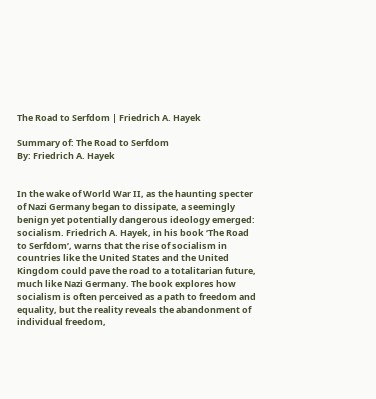The Road to Serfdom | Friedrich A. Hayek

Summary of: The Road to Serfdom
By: Friedrich A. Hayek


In the wake of World War II, as the haunting specter of Nazi Germany began to dissipate, a seemingly benign yet potentially dangerous ideology emerged: socialism. Friedrich A. Hayek, in his book ‘The Road to Serfdom’, warns that the rise of socialism in countries like the United States and the United Kingdom could pave the road to a totalitarian future, much like Nazi Germany. The book explores how socialism is often perceived as a path to freedom and equality, but the reality reveals the abandonment of individual freedom,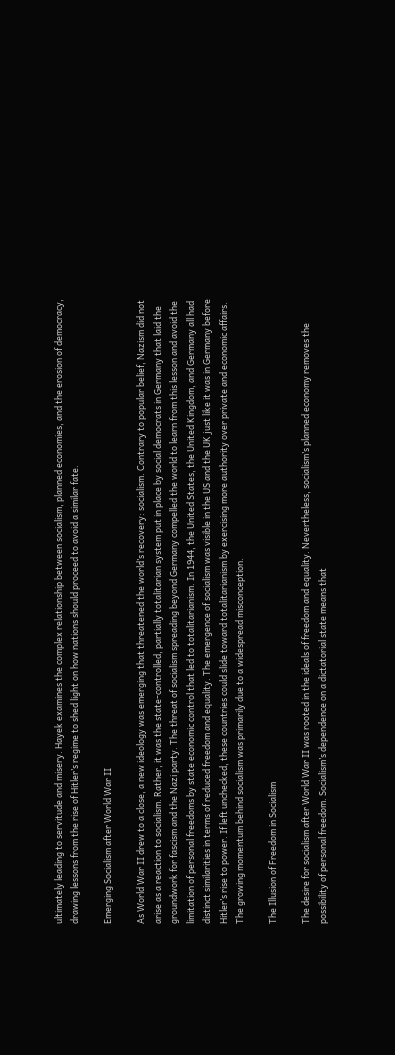ultimately leading to servitude and misery. Hayek examines the complex relationship between socialism, planned economies, and the erosion of democracy, drawing lessons from the rise of Hitler’s regime to shed light on how nations should proceed to avoid a similar fate.

Emerging Socialism after World War II

As World War II drew to a close, a new ideology was emerging that threatened the world’s recovery: socialism. Contrary to popular belief, Nazism did not arise as a reaction to socialism. Rather, it was the state-controlled, partially totalitarian system put in place by social democrats in Germany that laid the groundwork for fascism and the Nazi party. The threat of socialism spreading beyond Germany compelled the world to learn from this lesson and avoid the limitation of personal freedoms by state economic control that led to totalitarianism. In 1944, the United States, the United Kingdom, and Germany all had distinct similarities in terms of reduced freedom and equality. The emergence of socialism was visible in the US and the UK just like it was in Germany before Hitler’s rise to power. If left unchecked, these countries could slide toward totalitarianism by exercising more authority over private and economic affairs. The growing momentum behind socialism was primarily due to a widespread misconception.

The Illusion of Freedom in Socialism

The desire for socialism after World War II was rooted in the ideals of freedom and equality. Nevertheless, socialism’s planned economy removes the possibility of personal freedom. Socialism’s dependence on a dictatorial state means that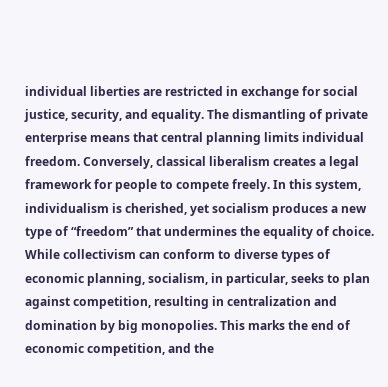individual liberties are restricted in exchange for social justice, security, and equality. The dismantling of private enterprise means that central planning limits individual freedom. Conversely, classical liberalism creates a legal framework for people to compete freely. In this system, individualism is cherished, yet socialism produces a new type of “freedom” that undermines the equality of choice. While collectivism can conform to diverse types of economic planning, socialism, in particular, seeks to plan against competition, resulting in centralization and domination by big monopolies. This marks the end of economic competition, and the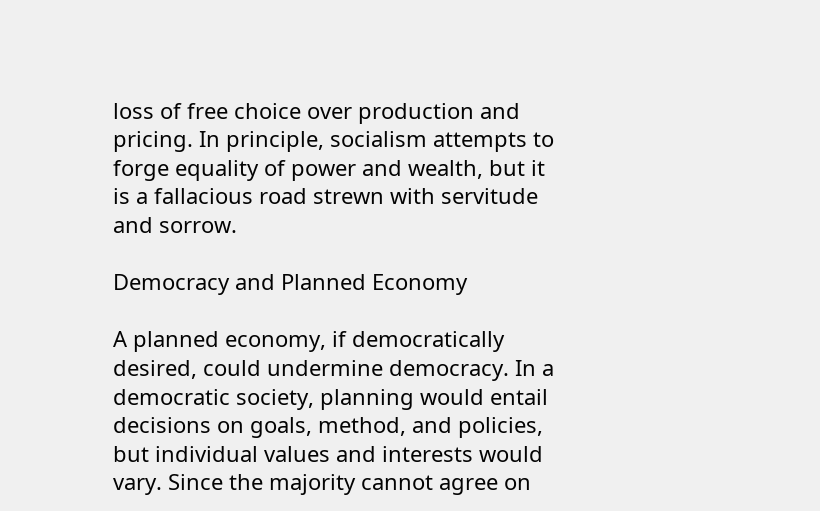loss of free choice over production and pricing. In principle, socialism attempts to forge equality of power and wealth, but it is a fallacious road strewn with servitude and sorrow.

Democracy and Planned Economy

A planned economy, if democratically desired, could undermine democracy. In a democratic society, planning would entail decisions on goals, method, and policies, but individual values and interests would vary. Since the majority cannot agree on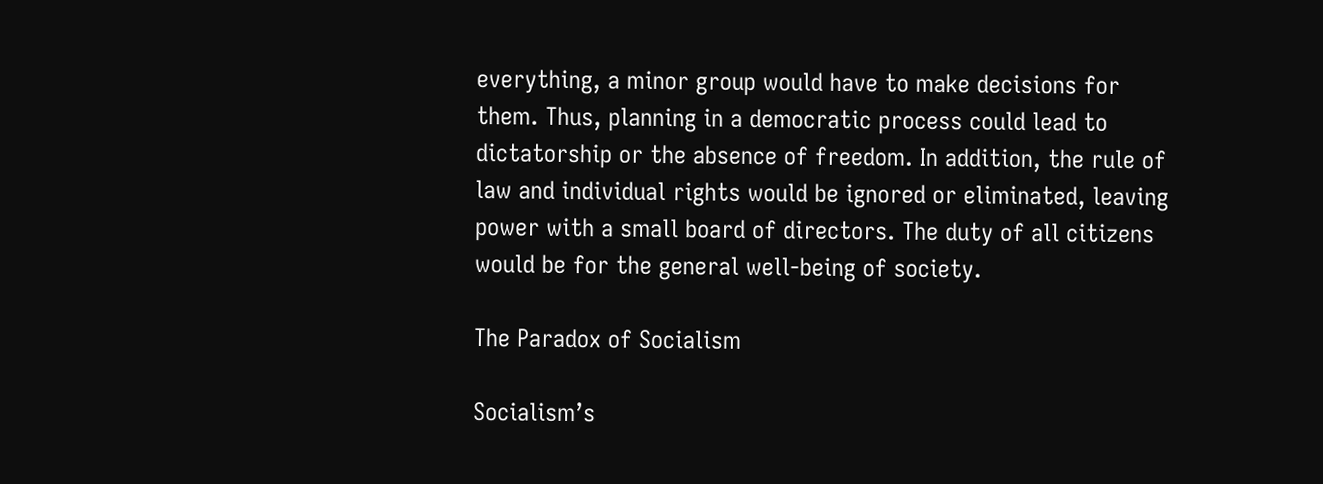everything, a minor group would have to make decisions for them. Thus, planning in a democratic process could lead to dictatorship or the absence of freedom. In addition, the rule of law and individual rights would be ignored or eliminated, leaving power with a small board of directors. The duty of all citizens would be for the general well-being of society.

The Paradox of Socialism

Socialism’s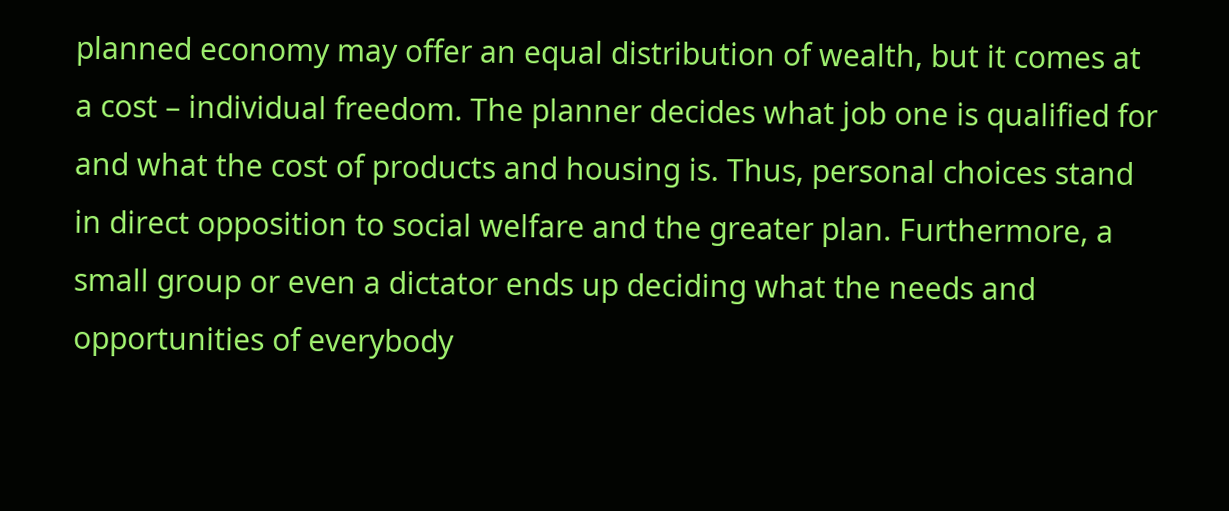planned economy may offer an equal distribution of wealth, but it comes at a cost – individual freedom. The planner decides what job one is qualified for and what the cost of products and housing is. Thus, personal choices stand in direct opposition to social welfare and the greater plan. Furthermore, a small group or even a dictator ends up deciding what the needs and opportunities of everybody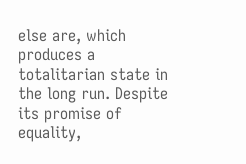else are, which produces a totalitarian state in the long run. Despite its promise of equality,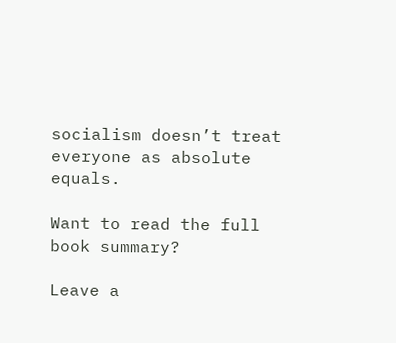socialism doesn’t treat everyone as absolute equals.

Want to read the full book summary?

Leave a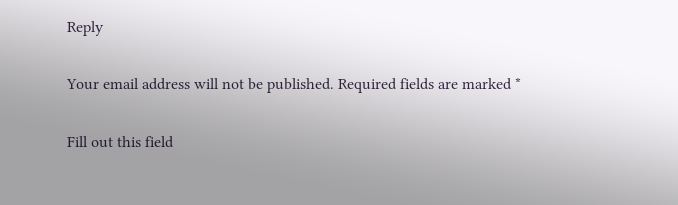Reply

Your email address will not be published. Required fields are marked *

Fill out this field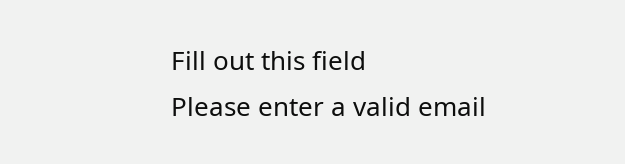Fill out this field
Please enter a valid email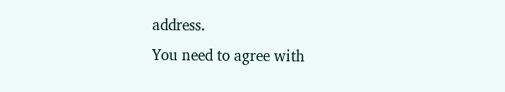address.
You need to agree with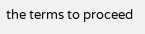the terms to proceed